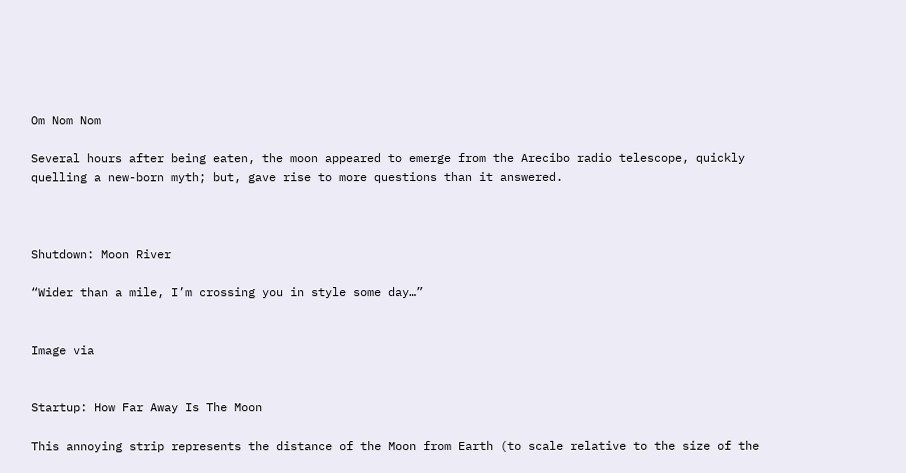Om Nom Nom

Several hours after being eaten, the moon appeared to emerge from the Arecibo radio telescope, quickly quelling a new-born myth; but, gave rise to more questions than it answered.



Shutdown: Moon River

“Wider than a mile, I’m crossing you in style some day…”


Image via


Startup: How Far Away Is The Moon

This annoying strip represents the distance of the Moon from Earth (to scale relative to the size of the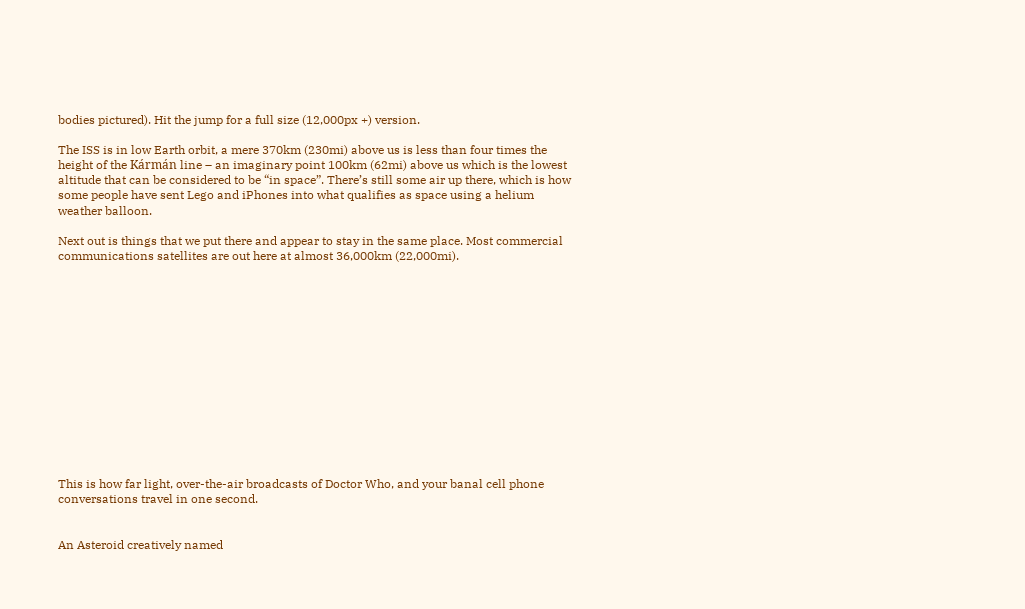bodies pictured). Hit the jump for a full size (12,000px +) version.

The ISS is in low Earth orbit, a mere 370km (230mi) above us is less than four times the height of the Kármán line – an imaginary point 100km (62mi) above us which is the lowest altitude that can be considered to be “in space”. There’s still some air up there, which is how some people have sent Lego and iPhones into what qualifies as space using a helium weather balloon.

Next out is things that we put there and appear to stay in the same place. Most commercial communications satellites are out here at almost 36,000km (22,000mi).














This is how far light, over-the-air broadcasts of Doctor Who, and your banal cell phone conversations travel in one second.


An Asteroid creatively named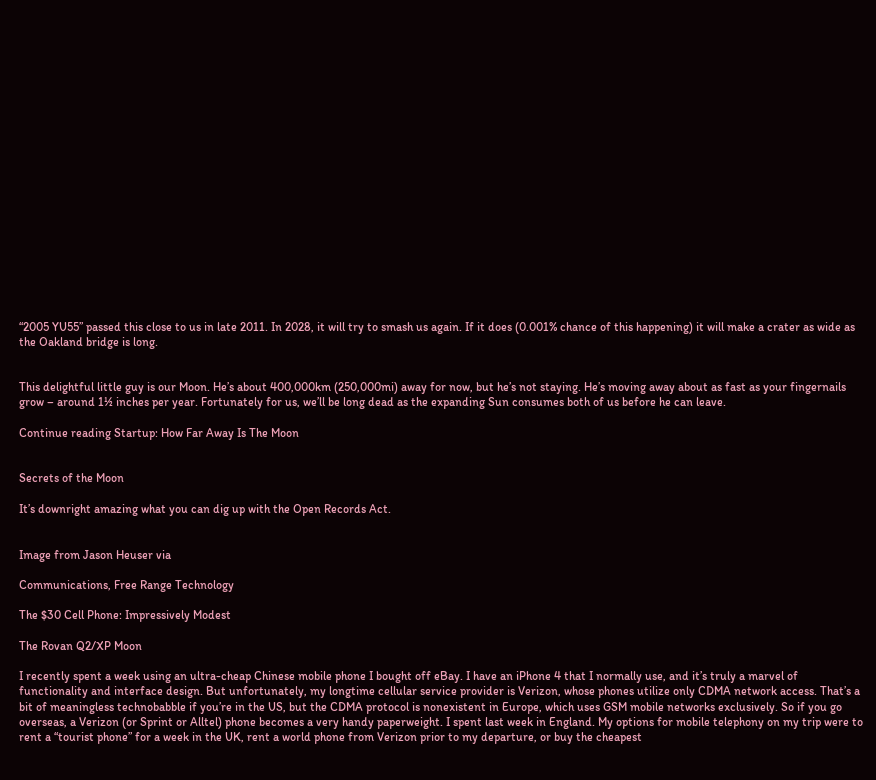“2005 YU55” passed this close to us in late 2011. In 2028, it will try to smash us again. If it does (0.001% chance of this happening) it will make a crater as wide as the Oakland bridge is long.


This delightful little guy is our Moon. He’s about 400,000km (250,000mi) away for now, but he’s not staying. He’s moving away about as fast as your fingernails grow – around 1½ inches per year. Fortunately for us, we’ll be long dead as the expanding Sun consumes both of us before he can leave.

Continue reading Startup: How Far Away Is The Moon


Secrets of the Moon

It’s downright amazing what you can dig up with the Open Records Act.


Image from Jason Heuser via

Communications, Free Range Technology

The $30 Cell Phone: Impressively Modest

The Rovan Q2/XP Moon

I recently spent a week using an ultra-cheap Chinese mobile phone I bought off eBay. I have an iPhone 4 that I normally use, and it’s truly a marvel of functionality and interface design. But unfortunately, my longtime cellular service provider is Verizon, whose phones utilize only CDMA network access. That’s a bit of meaningless technobabble if you’re in the US, but the CDMA protocol is nonexistent in Europe, which uses GSM mobile networks exclusively. So if you go overseas, a Verizon (or Sprint or Alltel) phone becomes a very handy paperweight. I spent last week in England. My options for mobile telephony on my trip were to rent a “tourist phone” for a week in the UK, rent a world phone from Verizon prior to my departure, or buy the cheapest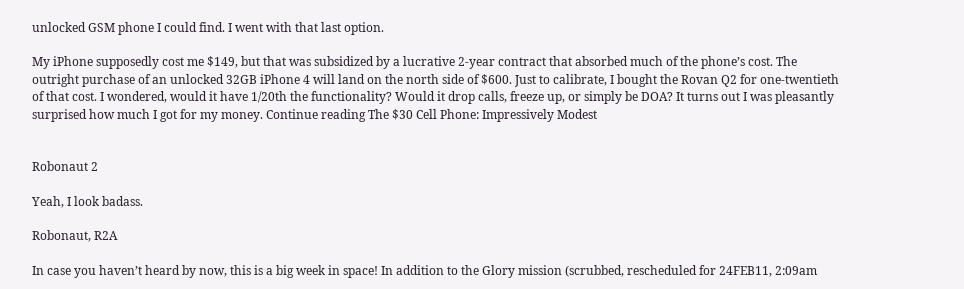unlocked GSM phone I could find. I went with that last option.

My iPhone supposedly cost me $149, but that was subsidized by a lucrative 2-year contract that absorbed much of the phone’s cost. The outright purchase of an unlocked 32GB iPhone 4 will land on the north side of $600. Just to calibrate, I bought the Rovan Q2 for one-twentieth of that cost. I wondered, would it have 1/20th the functionality? Would it drop calls, freeze up, or simply be DOA? It turns out I was pleasantly surprised how much I got for my money. Continue reading The $30 Cell Phone: Impressively Modest


Robonaut 2

Yeah, I look badass.

Robonaut, R2A

In case you haven’t heard by now, this is a big week in space! In addition to the Glory mission (scrubbed, rescheduled for 24FEB11, 2:09am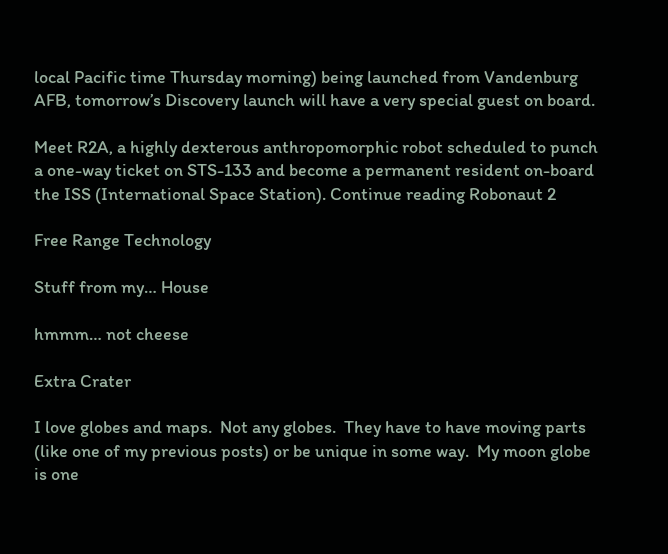local Pacific time Thursday morning) being launched from Vandenburg AFB, tomorrow’s Discovery launch will have a very special guest on board.

Meet R2A, a highly dexterous anthropomorphic robot scheduled to punch a one-way ticket on STS-133 and become a permanent resident on-board the ISS (International Space Station). Continue reading Robonaut 2

Free Range Technology

Stuff from my… House

hmmm… not cheese

Extra Crater

I love globes and maps.  Not any globes.  They have to have moving parts (like one of my previous posts) or be unique in some way.  My moon globe is one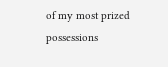of my most prized possessions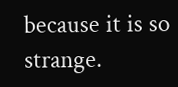because it is so strange.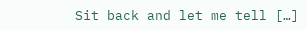Sit back and let me tell […]